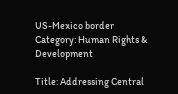US-Mexico border
Category: Human Rights & Development

Title: Addressing Central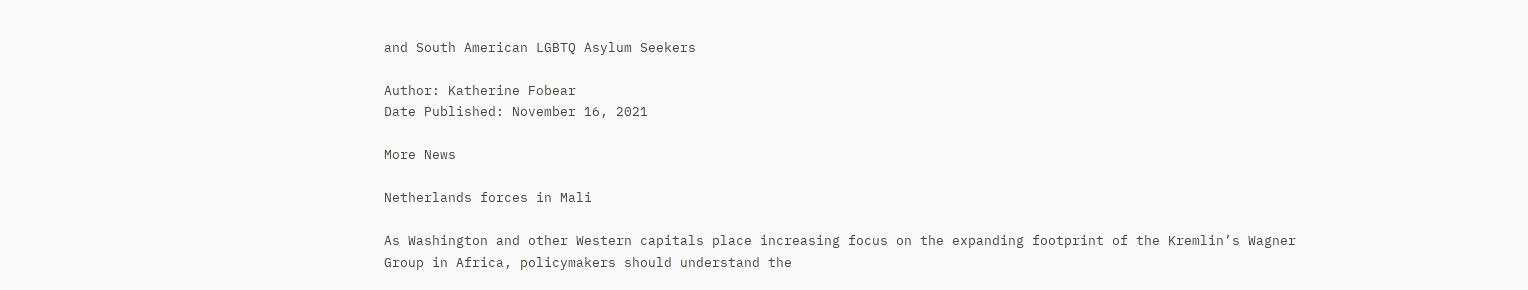and South American LGBTQ Asylum Seekers

Author: Katherine Fobear
Date Published: November 16, 2021

More News

Netherlands forces in Mali

As Washington and other Western capitals place increasing focus on the expanding footprint of the Kremlin’s Wagner Group in Africa, policymakers should understand the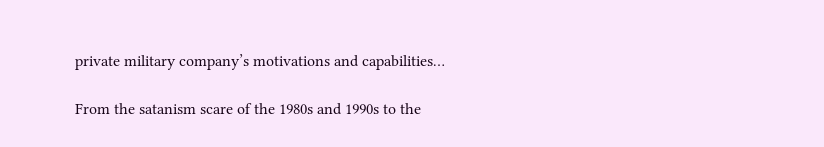private military company’s motivations and capabilities…

From the satanism scare of the 1980s and 1990s to the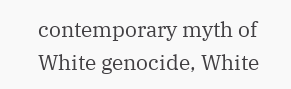contemporary myth of White genocide, White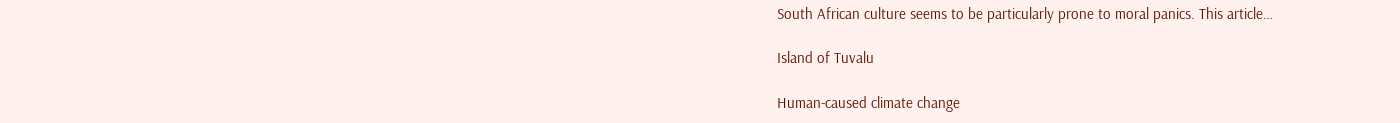South African culture seems to be particularly prone to moral panics. This article…

Island of Tuvalu

Human-caused climate change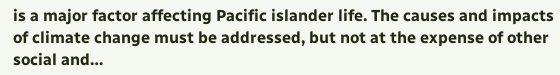is a major factor affecting Pacific islander life. The causes and impacts of climate change must be addressed, but not at the expense of other social and…